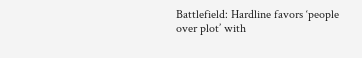Battlefield: Hardline favors ‘people over plot’ with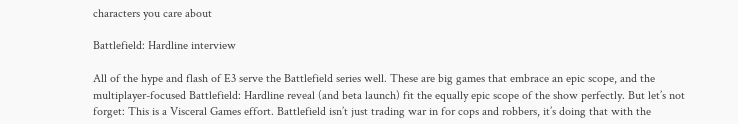characters you care about

Battlefield: Hardline interview

All of the hype and flash of E3 serve the Battlefield series well. These are big games that embrace an epic scope, and the multiplayer-focused Battlefield: Hardline reveal (and beta launch) fit the equally epic scope of the show perfectly. But let’s not forget: This is a Visceral Games effort. Battlefield isn’t just trading war in for cops and robbers, it’s doing that with the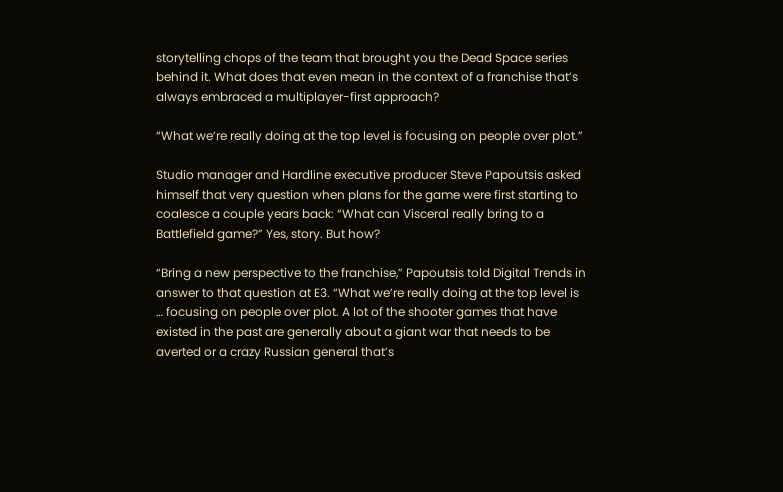storytelling chops of the team that brought you the Dead Space series behind it. What does that even mean in the context of a franchise that’s always embraced a multiplayer-first approach?

“What we’re really doing at the top level is focusing on people over plot.”

Studio manager and Hardline executive producer Steve Papoutsis asked himself that very question when plans for the game were first starting to coalesce a couple years back: “What can Visceral really bring to a Battlefield game?” Yes, story. But how?

“Bring a new perspective to the franchise,” Papoutsis told Digital Trends in answer to that question at E3. “What we’re really doing at the top level is … focusing on people over plot. A lot of the shooter games that have existed in the past are generally about a giant war that needs to be averted or a crazy Russian general that’s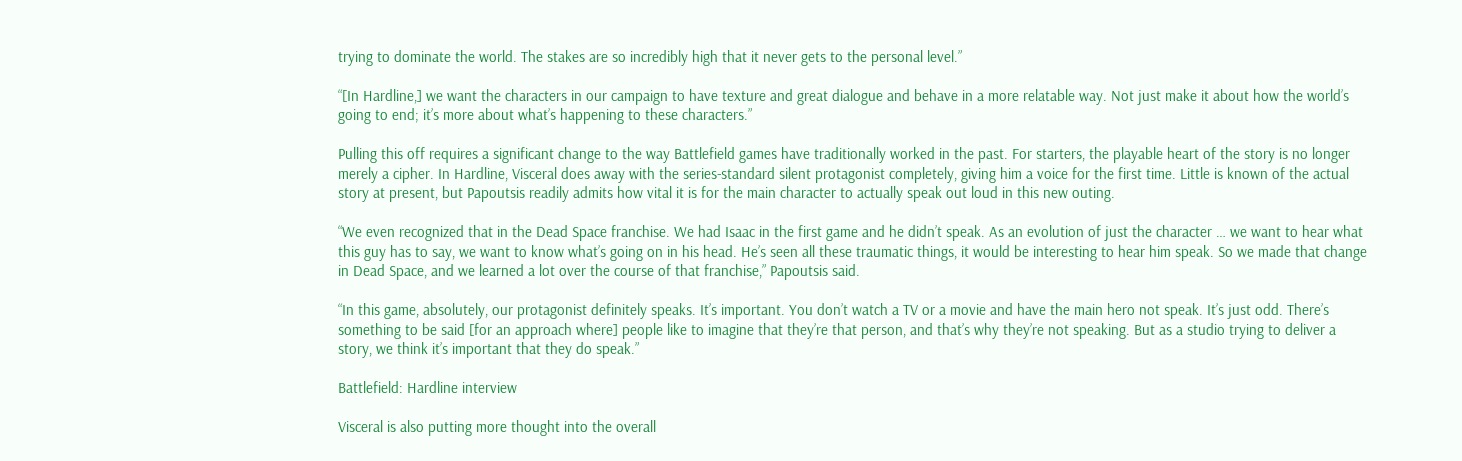trying to dominate the world. The stakes are so incredibly high that it never gets to the personal level.”

“[In Hardline,] we want the characters in our campaign to have texture and great dialogue and behave in a more relatable way. Not just make it about how the world’s going to end; it’s more about what’s happening to these characters.”

Pulling this off requires a significant change to the way Battlefield games have traditionally worked in the past. For starters, the playable heart of the story is no longer merely a cipher. In Hardline, Visceral does away with the series-standard silent protagonist completely, giving him a voice for the first time. Little is known of the actual story at present, but Papoutsis readily admits how vital it is for the main character to actually speak out loud in this new outing.

“We even recognized that in the Dead Space franchise. We had Isaac in the first game and he didn’t speak. As an evolution of just the character … we want to hear what this guy has to say, we want to know what’s going on in his head. He’s seen all these traumatic things, it would be interesting to hear him speak. So we made that change in Dead Space, and we learned a lot over the course of that franchise,” Papoutsis said.

“In this game, absolutely, our protagonist definitely speaks. It’s important. You don’t watch a TV or a movie and have the main hero not speak. It’s just odd. There’s something to be said [for an approach where] people like to imagine that they’re that person, and that’s why they’re not speaking. But as a studio trying to deliver a story, we think it’s important that they do speak.”

Battlefield: Hardline interview

Visceral is also putting more thought into the overall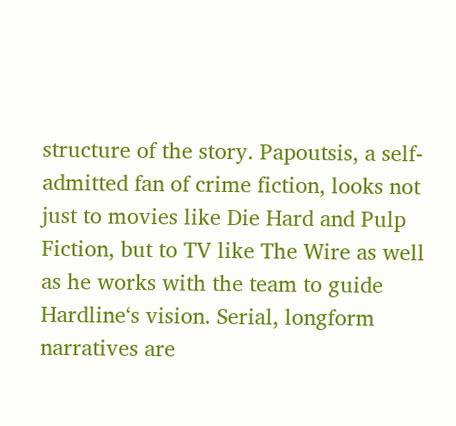structure of the story. Papoutsis, a self-admitted fan of crime fiction, looks not just to movies like Die Hard and Pulp Fiction, but to TV like The Wire as well as he works with the team to guide Hardline‘s vision. Serial, longform narratives are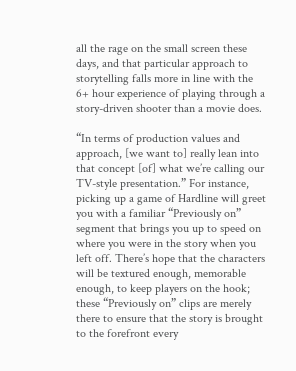all the rage on the small screen these days, and that particular approach to storytelling falls more in line with the 6+ hour experience of playing through a story-driven shooter than a movie does.

“In terms of production values and approach, [we want to] really lean into that concept [of] what we’re calling our TV-style presentation.” For instance, picking up a game of Hardline will greet you with a familiar “Previously on” segment that brings you up to speed on where you were in the story when you left off. There’s hope that the characters will be textured enough, memorable enough, to keep players on the hook; these “Previously on” clips are merely there to ensure that the story is brought to the forefront every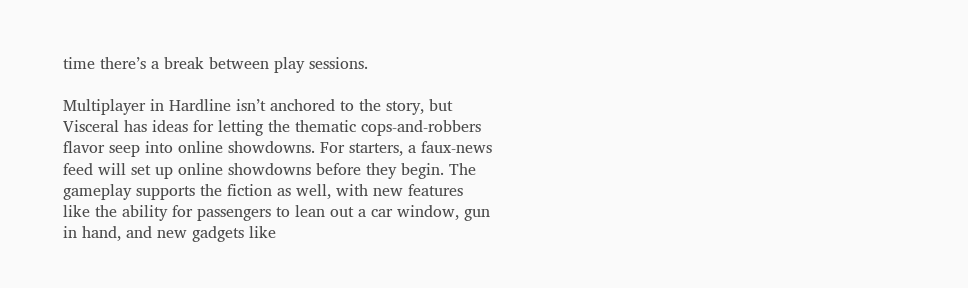time there’s a break between play sessions.

Multiplayer in Hardline isn’t anchored to the story, but Visceral has ideas for letting the thematic cops-and-robbers flavor seep into online showdowns. For starters, a faux-news feed will set up online showdowns before they begin. The gameplay supports the fiction as well, with new features like the ability for passengers to lean out a car window, gun in hand, and new gadgets like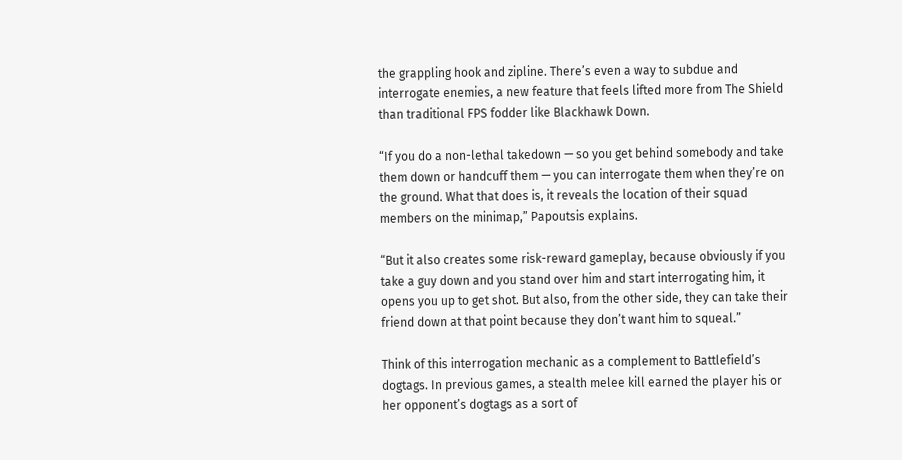the grappling hook and zipline. There’s even a way to subdue and interrogate enemies, a new feature that feels lifted more from The Shield than traditional FPS fodder like Blackhawk Down.

“If you do a non-lethal takedown — so you get behind somebody and take them down or handcuff them — you can interrogate them when they’re on the ground. What that does is, it reveals the location of their squad members on the minimap,” Papoutsis explains.

“But it also creates some risk-reward gameplay, because obviously if you take a guy down and you stand over him and start interrogating him, it opens you up to get shot. But also, from the other side, they can take their friend down at that point because they don’t want him to squeal.”

Think of this interrogation mechanic as a complement to Battlefield’s dogtags. In previous games, a stealth melee kill earned the player his or her opponent’s dogtags as a sort of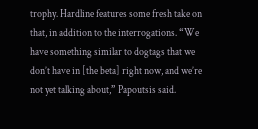trophy. Hardline features some fresh take on that, in addition to the interrogations. “We have something similar to dogtags that we don’t have in [the beta] right now, and we’re not yet talking about,” Papoutsis said.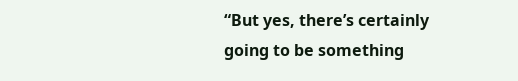“But yes, there’s certainly going to be something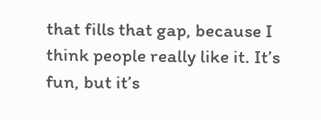that fills that gap, because I think people really like it. It’s fun, but it’s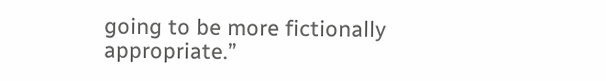going to be more fictionally appropriate.”